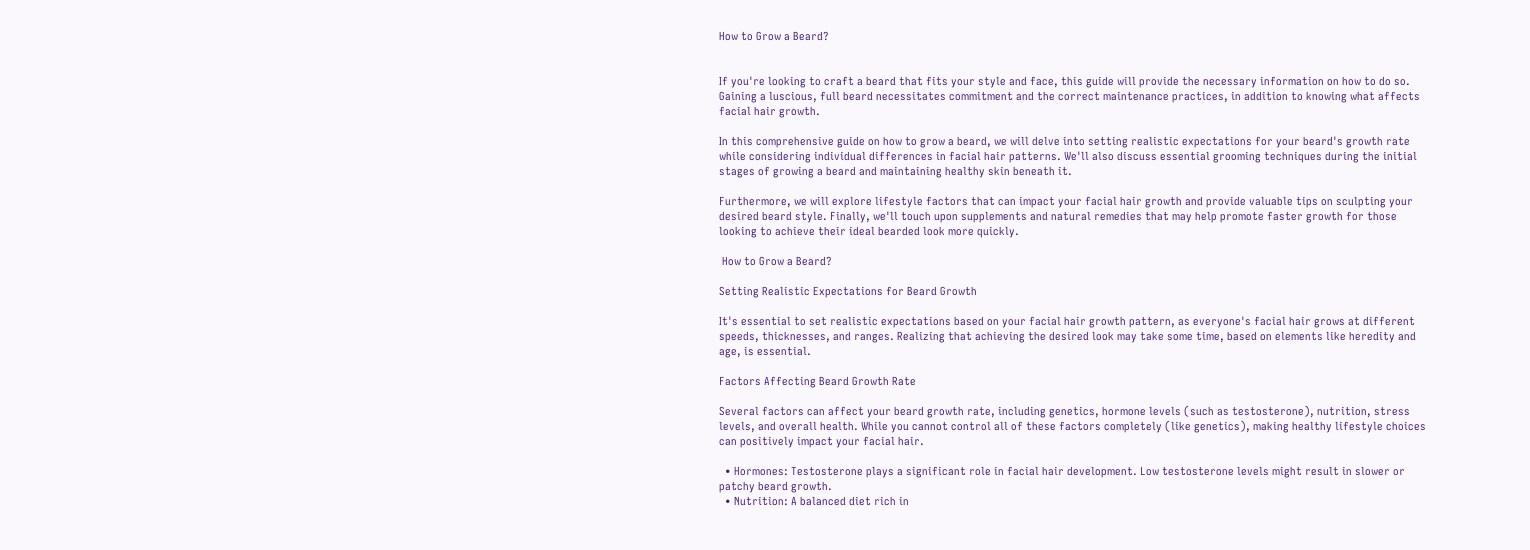How to Grow a Beard?


If you're looking to craft a beard that fits your style and face, this guide will provide the necessary information on how to do so. Gaining a luscious, full beard necessitates commitment and the correct maintenance practices, in addition to knowing what affects facial hair growth.

In this comprehensive guide on how to grow a beard, we will delve into setting realistic expectations for your beard's growth rate while considering individual differences in facial hair patterns. We'll also discuss essential grooming techniques during the initial stages of growing a beard and maintaining healthy skin beneath it.

Furthermore, we will explore lifestyle factors that can impact your facial hair growth and provide valuable tips on sculpting your desired beard style. Finally, we'll touch upon supplements and natural remedies that may help promote faster growth for those looking to achieve their ideal bearded look more quickly.

 How to Grow a Beard?

Setting Realistic Expectations for Beard Growth

It's essential to set realistic expectations based on your facial hair growth pattern, as everyone's facial hair grows at different speeds, thicknesses, and ranges. Realizing that achieving the desired look may take some time, based on elements like heredity and age, is essential.

Factors Affecting Beard Growth Rate

Several factors can affect your beard growth rate, including genetics, hormone levels (such as testosterone), nutrition, stress levels, and overall health. While you cannot control all of these factors completely (like genetics), making healthy lifestyle choices can positively impact your facial hair.

  • Hormones: Testosterone plays a significant role in facial hair development. Low testosterone levels might result in slower or patchy beard growth.
  • Nutrition: A balanced diet rich in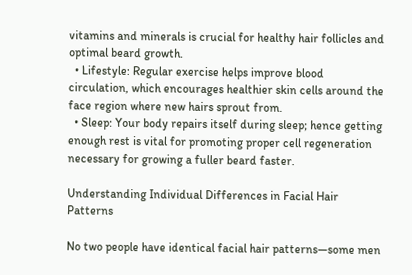vitamins and minerals is crucial for healthy hair follicles and optimal beard growth.
  • Lifestyle: Regular exercise helps improve blood circulation, which encourages healthier skin cells around the face region where new hairs sprout from.
  • Sleep: Your body repairs itself during sleep; hence getting enough rest is vital for promoting proper cell regeneration necessary for growing a fuller beard faster.

Understanding Individual Differences in Facial Hair Patterns

No two people have identical facial hair patterns—some men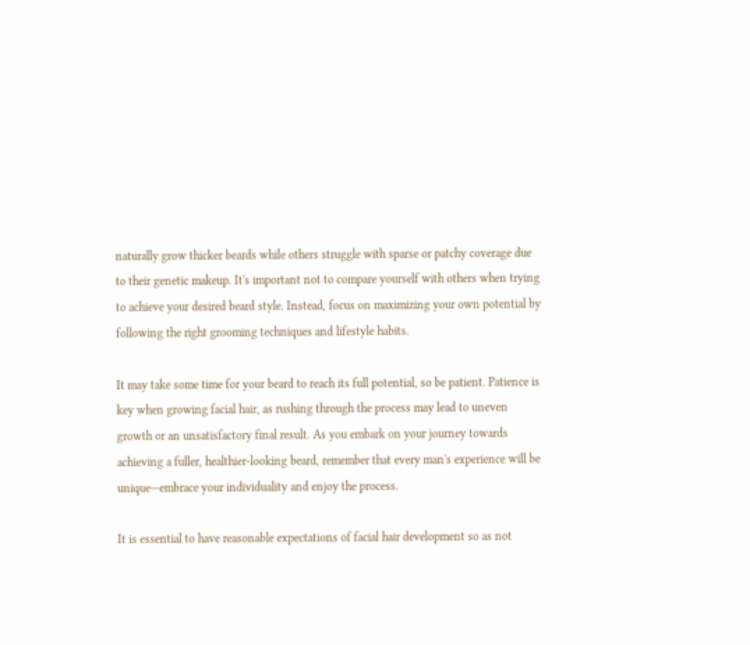naturally grow thicker beards while others struggle with sparse or patchy coverage due to their genetic makeup. It's important not to compare yourself with others when trying to achieve your desired beard style. Instead, focus on maximizing your own potential by following the right grooming techniques and lifestyle habits.

It may take some time for your beard to reach its full potential, so be patient. Patience is key when growing facial hair, as rushing through the process may lead to uneven growth or an unsatisfactory final result. As you embark on your journey towards achieving a fuller, healthier-looking beard, remember that every man's experience will be unique—embrace your individuality and enjoy the process.

It is essential to have reasonable expectations of facial hair development so as not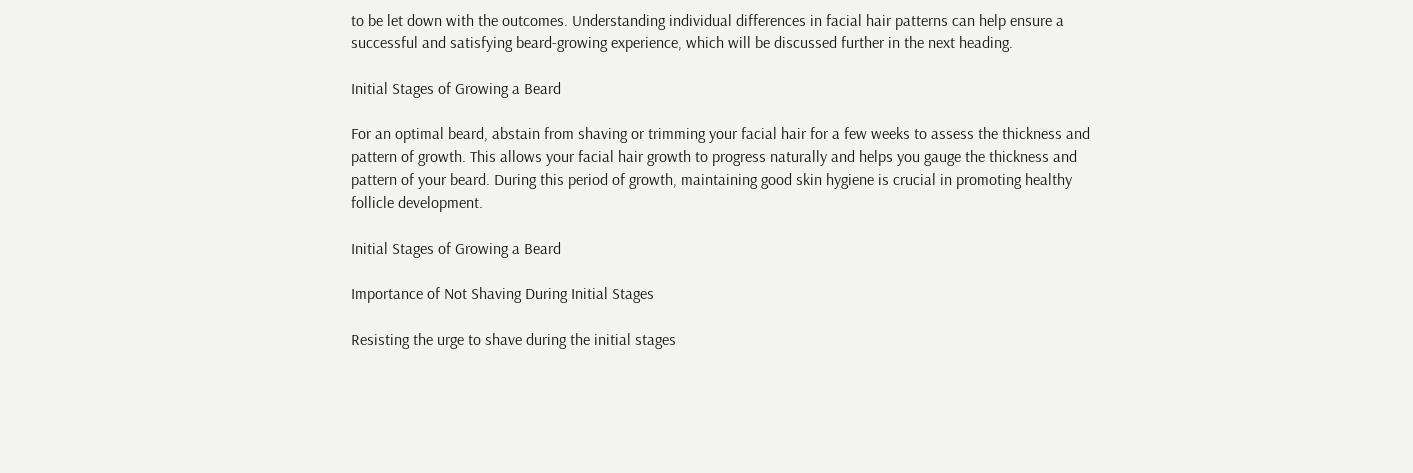to be let down with the outcomes. Understanding individual differences in facial hair patterns can help ensure a successful and satisfying beard-growing experience, which will be discussed further in the next heading.

Initial Stages of Growing a Beard

For an optimal beard, abstain from shaving or trimming your facial hair for a few weeks to assess the thickness and pattern of growth. This allows your facial hair growth to progress naturally and helps you gauge the thickness and pattern of your beard. During this period of growth, maintaining good skin hygiene is crucial in promoting healthy follicle development.

Initial Stages of Growing a Beard

Importance of Not Shaving During Initial Stages

Resisting the urge to shave during the initial stages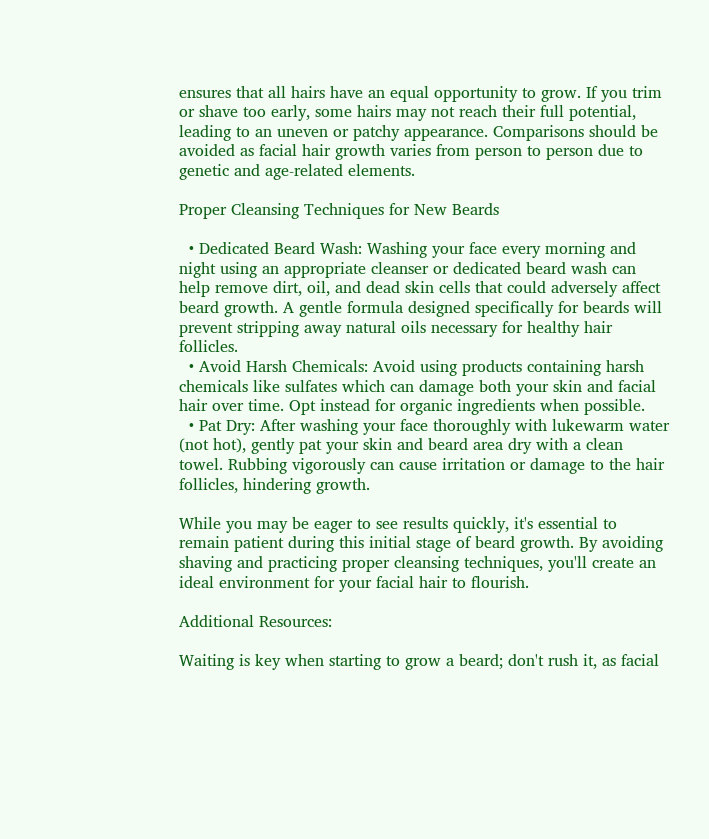ensures that all hairs have an equal opportunity to grow. If you trim or shave too early, some hairs may not reach their full potential, leading to an uneven or patchy appearance. Comparisons should be avoided as facial hair growth varies from person to person due to genetic and age-related elements.

Proper Cleansing Techniques for New Beards

  • Dedicated Beard Wash: Washing your face every morning and night using an appropriate cleanser or dedicated beard wash can help remove dirt, oil, and dead skin cells that could adversely affect beard growth. A gentle formula designed specifically for beards will prevent stripping away natural oils necessary for healthy hair follicles.
  • Avoid Harsh Chemicals: Avoid using products containing harsh chemicals like sulfates which can damage both your skin and facial hair over time. Opt instead for organic ingredients when possible.
  • Pat Dry: After washing your face thoroughly with lukewarm water (not hot), gently pat your skin and beard area dry with a clean towel. Rubbing vigorously can cause irritation or damage to the hair follicles, hindering growth.

While you may be eager to see results quickly, it's essential to remain patient during this initial stage of beard growth. By avoiding shaving and practicing proper cleansing techniques, you'll create an ideal environment for your facial hair to flourish.

Additional Resources:

Waiting is key when starting to grow a beard; don't rush it, as facial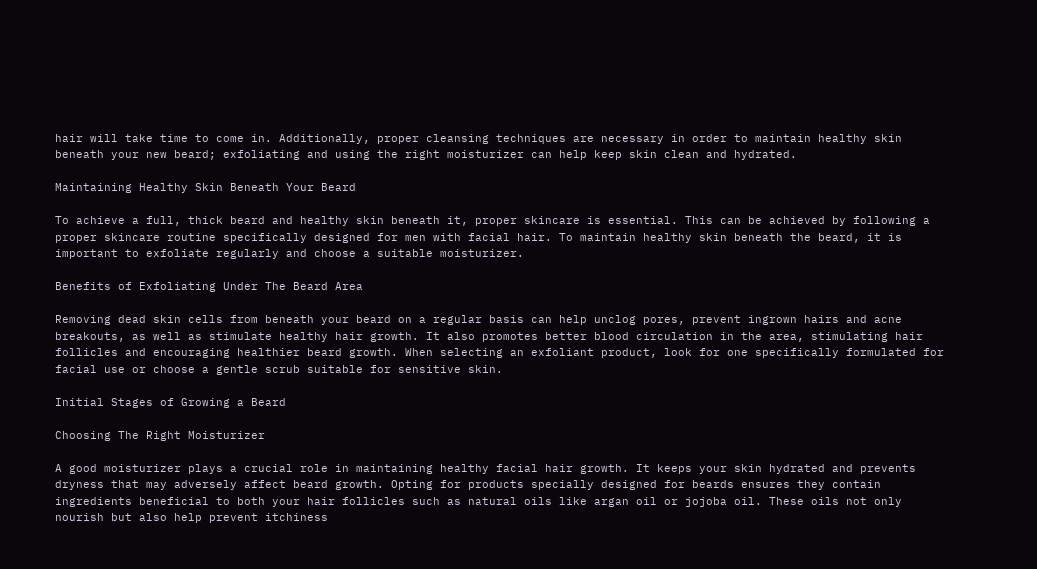hair will take time to come in. Additionally, proper cleansing techniques are necessary in order to maintain healthy skin beneath your new beard; exfoliating and using the right moisturizer can help keep skin clean and hydrated.

Maintaining Healthy Skin Beneath Your Beard

To achieve a full, thick beard and healthy skin beneath it, proper skincare is essential. This can be achieved by following a proper skincare routine specifically designed for men with facial hair. To maintain healthy skin beneath the beard, it is important to exfoliate regularly and choose a suitable moisturizer.

Benefits of Exfoliating Under The Beard Area

Removing dead skin cells from beneath your beard on a regular basis can help unclog pores, prevent ingrown hairs and acne breakouts, as well as stimulate healthy hair growth. It also promotes better blood circulation in the area, stimulating hair follicles and encouraging healthier beard growth. When selecting an exfoliant product, look for one specifically formulated for facial use or choose a gentle scrub suitable for sensitive skin.

Initial Stages of Growing a Beard

Choosing The Right Moisturizer

A good moisturizer plays a crucial role in maintaining healthy facial hair growth. It keeps your skin hydrated and prevents dryness that may adversely affect beard growth. Opting for products specially designed for beards ensures they contain ingredients beneficial to both your hair follicles such as natural oils like argan oil or jojoba oil. These oils not only nourish but also help prevent itchiness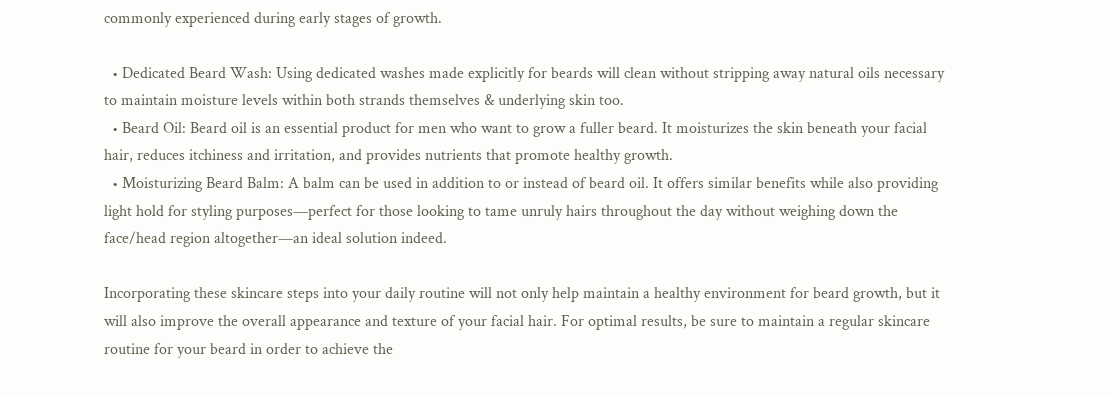commonly experienced during early stages of growth.

  • Dedicated Beard Wash: Using dedicated washes made explicitly for beards will clean without stripping away natural oils necessary to maintain moisture levels within both strands themselves & underlying skin too.
  • Beard Oil: Beard oil is an essential product for men who want to grow a fuller beard. It moisturizes the skin beneath your facial hair, reduces itchiness and irritation, and provides nutrients that promote healthy growth.
  • Moisturizing Beard Balm: A balm can be used in addition to or instead of beard oil. It offers similar benefits while also providing light hold for styling purposes—perfect for those looking to tame unruly hairs throughout the day without weighing down the face/head region altogether—an ideal solution indeed.

Incorporating these skincare steps into your daily routine will not only help maintain a healthy environment for beard growth, but it will also improve the overall appearance and texture of your facial hair. For optimal results, be sure to maintain a regular skincare routine for your beard in order to achieve the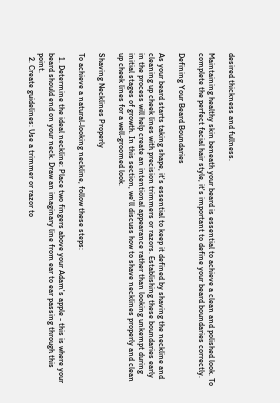desired thickness and fullness.

Maintaining healthy skin beneath your beard is essential to achieve a clean and polished look. To complete the perfect facial hair style, it's important to define your beard boundaries correctly.

Defining Your Beard Boundaries

As your beard starts taking shape, it's essential to keep it defined by shaving the neckline and cleaning up cheek lines with precision trimmers or razors. Establishing these boundaries early in the process will help create an intentional appearance rather than looking unkempt during initial stages of growth. In this section, we'll discuss how to shave necklines properly and clean up cheek lines for a well-groomed look.

Shaving Necklines Properly

To achieve a natural-looking neckline, follow these steps:

  1. Determine the ideal neckline: Place two fingers above your Adam's apple - this is where your beard should end on your neck. Draw an imaginary line from ear to ear passing through this point.
  2. Create guidelines: Use a trimmer or razor to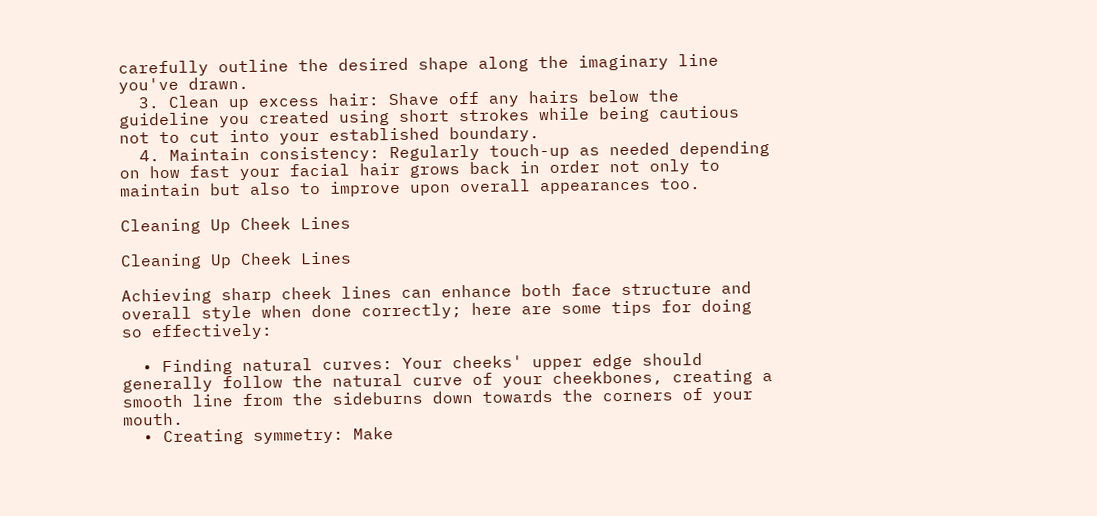carefully outline the desired shape along the imaginary line you've drawn.
  3. Clean up excess hair: Shave off any hairs below the guideline you created using short strokes while being cautious not to cut into your established boundary.
  4. Maintain consistency: Regularly touch-up as needed depending on how fast your facial hair grows back in order not only to maintain but also to improve upon overall appearances too.

Cleaning Up Cheek Lines

Cleaning Up Cheek Lines

Achieving sharp cheek lines can enhance both face structure and overall style when done correctly; here are some tips for doing so effectively:

  • Finding natural curves: Your cheeks' upper edge should generally follow the natural curve of your cheekbones, creating a smooth line from the sideburns down towards the corners of your mouth.
  • Creating symmetry: Make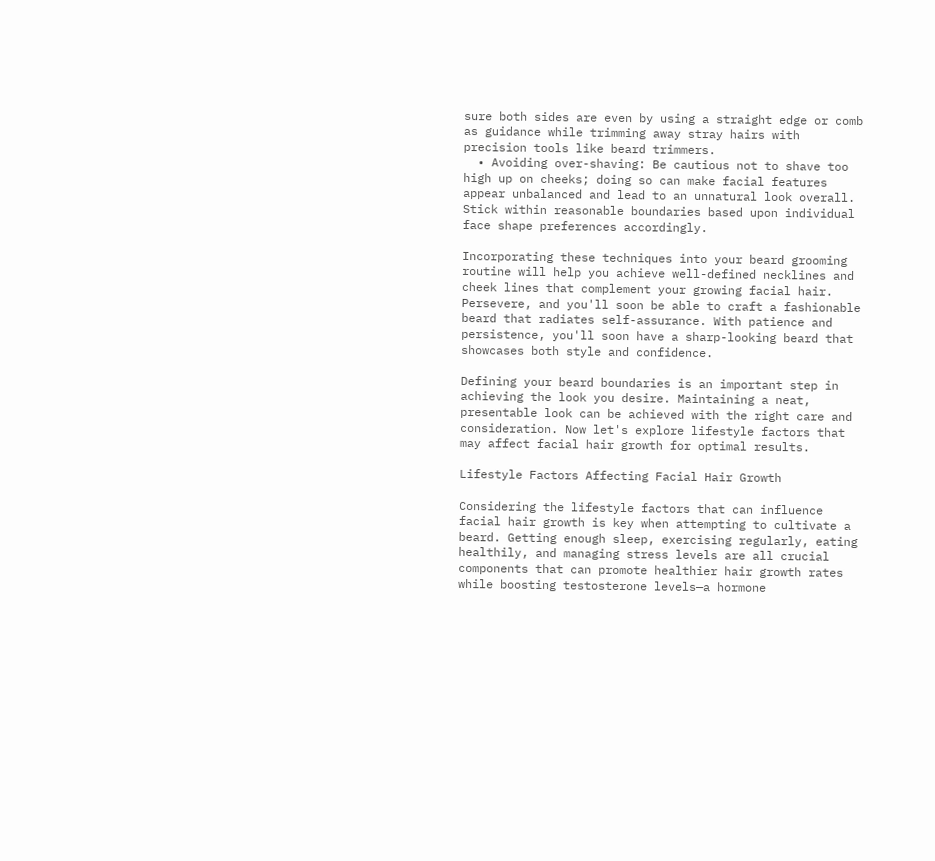sure both sides are even by using a straight edge or comb as guidance while trimming away stray hairs with precision tools like beard trimmers.
  • Avoiding over-shaving: Be cautious not to shave too high up on cheeks; doing so can make facial features appear unbalanced and lead to an unnatural look overall. Stick within reasonable boundaries based upon individual face shape preferences accordingly.

Incorporating these techniques into your beard grooming routine will help you achieve well-defined necklines and cheek lines that complement your growing facial hair. Persevere, and you'll soon be able to craft a fashionable beard that radiates self-assurance. With patience and persistence, you'll soon have a sharp-looking beard that showcases both style and confidence.

Defining your beard boundaries is an important step in achieving the look you desire. Maintaining a neat, presentable look can be achieved with the right care and consideration. Now let's explore lifestyle factors that may affect facial hair growth for optimal results.

Lifestyle Factors Affecting Facial Hair Growth

Considering the lifestyle factors that can influence facial hair growth is key when attempting to cultivate a beard. Getting enough sleep, exercising regularly, eating healthily, and managing stress levels are all crucial components that can promote healthier hair growth rates while boosting testosterone levels—a hormone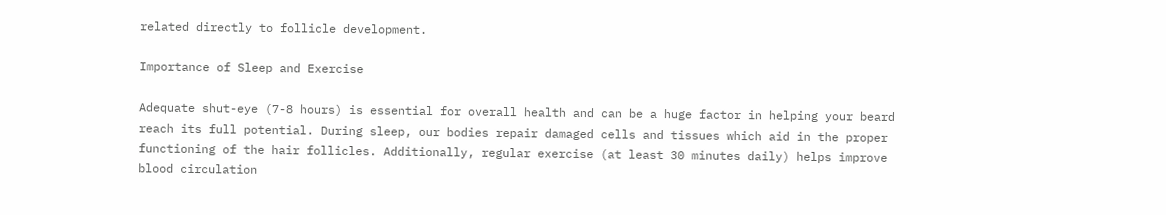related directly to follicle development.

Importance of Sleep and Exercise

Adequate shut-eye (7-8 hours) is essential for overall health and can be a huge factor in helping your beard reach its full potential. During sleep, our bodies repair damaged cells and tissues which aid in the proper functioning of the hair follicles. Additionally, regular exercise (at least 30 minutes daily) helps improve blood circulation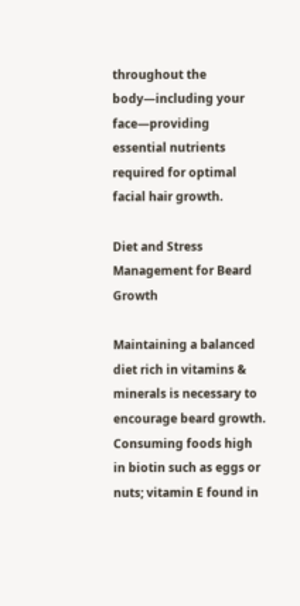throughout the body—including your face—providing essential nutrients required for optimal facial hair growth.

Diet and Stress Management for Beard Growth

Maintaining a balanced diet rich in vitamins & minerals is necessary to encourage beard growth. Consuming foods high in biotin such as eggs or nuts; vitamin E found in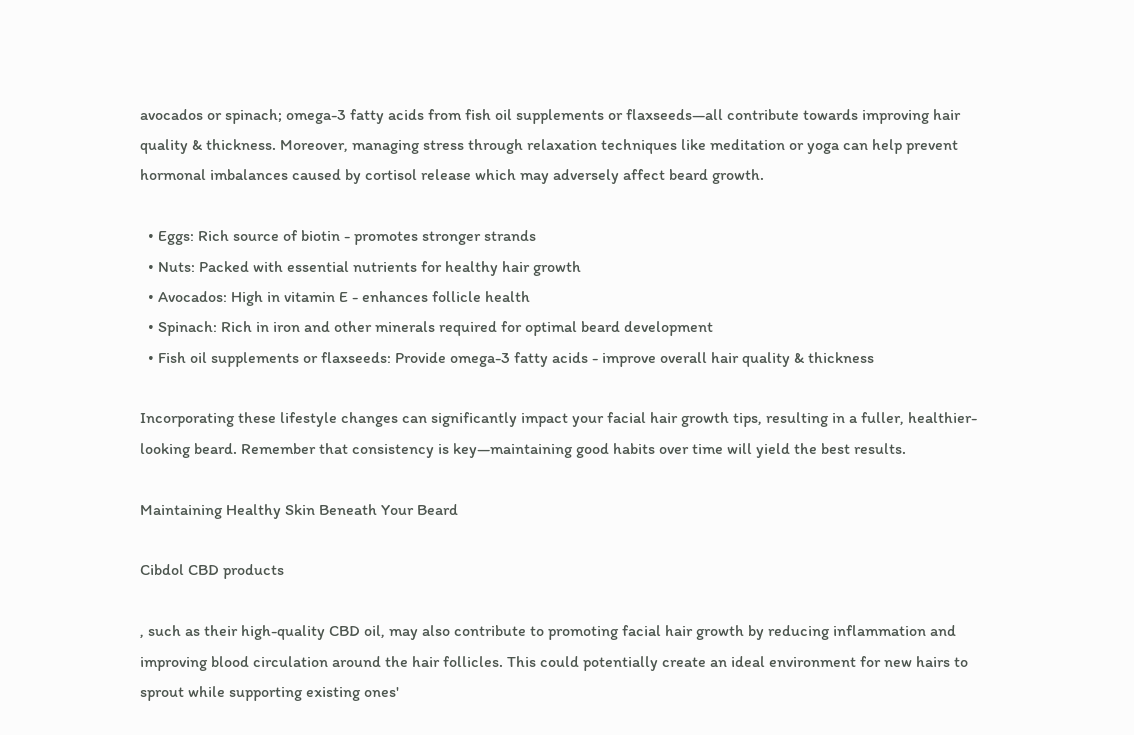avocados or spinach; omega-3 fatty acids from fish oil supplements or flaxseeds—all contribute towards improving hair quality & thickness. Moreover, managing stress through relaxation techniques like meditation or yoga can help prevent hormonal imbalances caused by cortisol release which may adversely affect beard growth.

  • Eggs: Rich source of biotin - promotes stronger strands
  • Nuts: Packed with essential nutrients for healthy hair growth
  • Avocados: High in vitamin E - enhances follicle health
  • Spinach: Rich in iron and other minerals required for optimal beard development
  • Fish oil supplements or flaxseeds: Provide omega-3 fatty acids - improve overall hair quality & thickness

Incorporating these lifestyle changes can significantly impact your facial hair growth tips, resulting in a fuller, healthier-looking beard. Remember that consistency is key—maintaining good habits over time will yield the best results.

Maintaining Healthy Skin Beneath Your Beard

Cibdol CBD products

, such as their high-quality CBD oil, may also contribute to promoting facial hair growth by reducing inflammation and improving blood circulation around the hair follicles. This could potentially create an ideal environment for new hairs to sprout while supporting existing ones'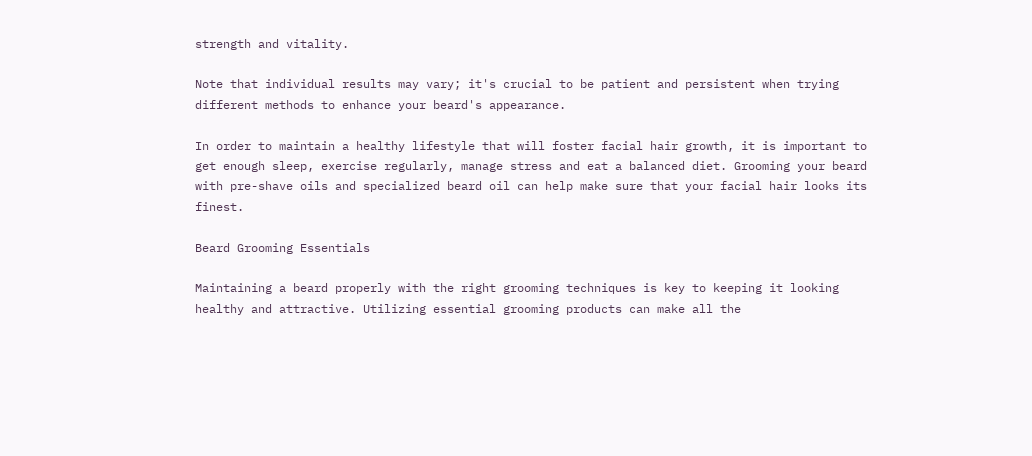strength and vitality.

Note that individual results may vary; it's crucial to be patient and persistent when trying different methods to enhance your beard's appearance.

In order to maintain a healthy lifestyle that will foster facial hair growth, it is important to get enough sleep, exercise regularly, manage stress and eat a balanced diet. Grooming your beard with pre-shave oils and specialized beard oil can help make sure that your facial hair looks its finest.

Beard Grooming Essentials

Maintaining a beard properly with the right grooming techniques is key to keeping it looking healthy and attractive. Utilizing essential grooming products can make all the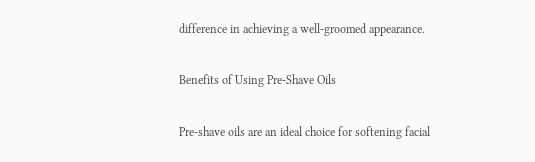difference in achieving a well-groomed appearance.

Benefits of Using Pre-Shave Oils

Pre-shave oils are an ideal choice for softening facial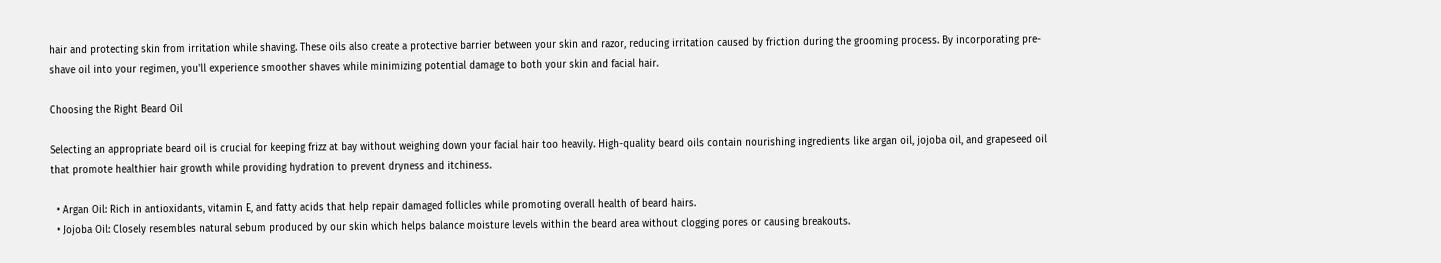hair and protecting skin from irritation while shaving. These oils also create a protective barrier between your skin and razor, reducing irritation caused by friction during the grooming process. By incorporating pre-shave oil into your regimen, you'll experience smoother shaves while minimizing potential damage to both your skin and facial hair.

Choosing the Right Beard Oil

Selecting an appropriate beard oil is crucial for keeping frizz at bay without weighing down your facial hair too heavily. High-quality beard oils contain nourishing ingredients like argan oil, jojoba oil, and grapeseed oil that promote healthier hair growth while providing hydration to prevent dryness and itchiness.

  • Argan Oil: Rich in antioxidants, vitamin E, and fatty acids that help repair damaged follicles while promoting overall health of beard hairs.
  • Jojoba Oil: Closely resembles natural sebum produced by our skin which helps balance moisture levels within the beard area without clogging pores or causing breakouts.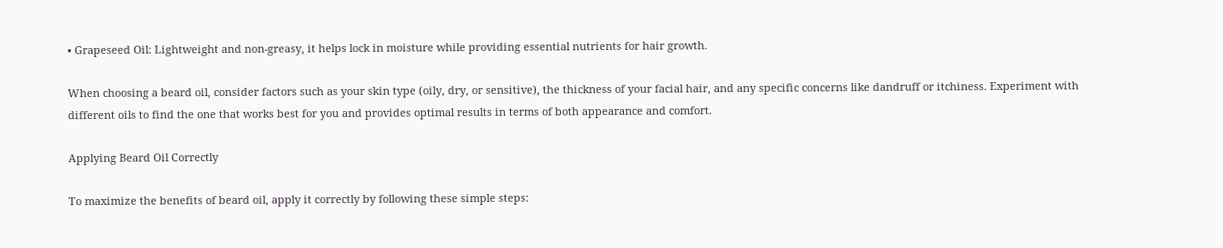• Grapeseed Oil: Lightweight and non-greasy, it helps lock in moisture while providing essential nutrients for hair growth.

When choosing a beard oil, consider factors such as your skin type (oily, dry, or sensitive), the thickness of your facial hair, and any specific concerns like dandruff or itchiness. Experiment with different oils to find the one that works best for you and provides optimal results in terms of both appearance and comfort.

Applying Beard Oil Correctly

To maximize the benefits of beard oil, apply it correctly by following these simple steps: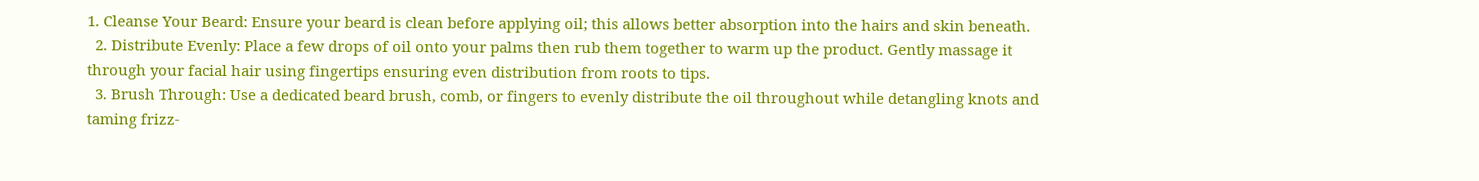1. Cleanse Your Beard: Ensure your beard is clean before applying oil; this allows better absorption into the hairs and skin beneath.
  2. Distribute Evenly: Place a few drops of oil onto your palms then rub them together to warm up the product. Gently massage it through your facial hair using fingertips ensuring even distribution from roots to tips.
  3. Brush Through: Use a dedicated beard brush, comb, or fingers to evenly distribute the oil throughout while detangling knots and taming frizz-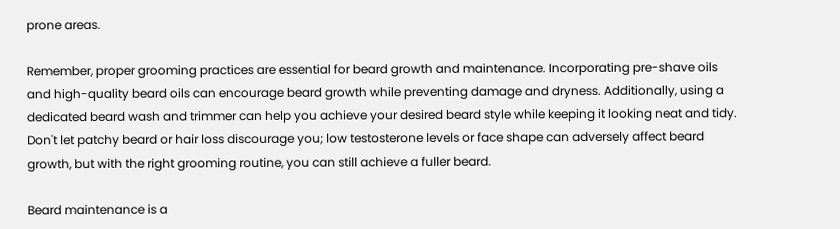prone areas.

Remember, proper grooming practices are essential for beard growth and maintenance. Incorporating pre-shave oils and high-quality beard oils can encourage beard growth while preventing damage and dryness. Additionally, using a dedicated beard wash and trimmer can help you achieve your desired beard style while keeping it looking neat and tidy. Don't let patchy beard or hair loss discourage you; low testosterone levels or face shape can adversely affect beard growth, but with the right grooming routine, you can still achieve a fuller beard.

Beard maintenance is a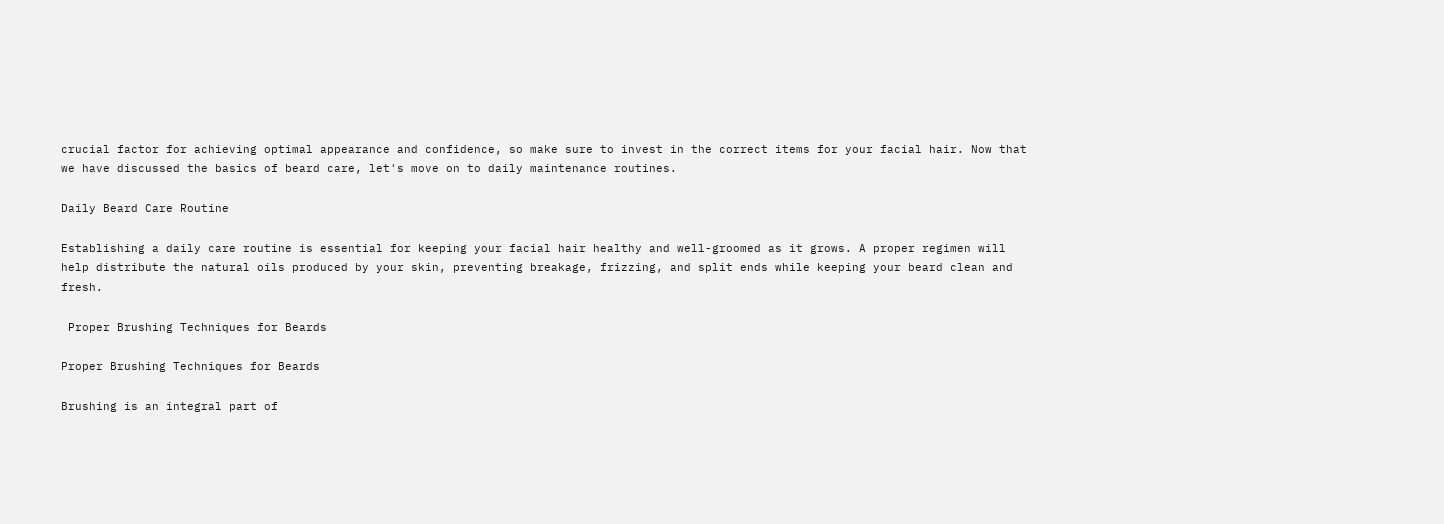crucial factor for achieving optimal appearance and confidence, so make sure to invest in the correct items for your facial hair. Now that we have discussed the basics of beard care, let's move on to daily maintenance routines.

Daily Beard Care Routine

Establishing a daily care routine is essential for keeping your facial hair healthy and well-groomed as it grows. A proper regimen will help distribute the natural oils produced by your skin, preventing breakage, frizzing, and split ends while keeping your beard clean and fresh.

 Proper Brushing Techniques for Beards

Proper Brushing Techniques for Beards

Brushing is an integral part of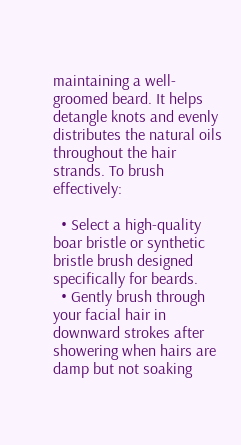maintaining a well-groomed beard. It helps detangle knots and evenly distributes the natural oils throughout the hair strands. To brush effectively:

  • Select a high-quality boar bristle or synthetic bristle brush designed specifically for beards.
  • Gently brush through your facial hair in downward strokes after showering when hairs are damp but not soaking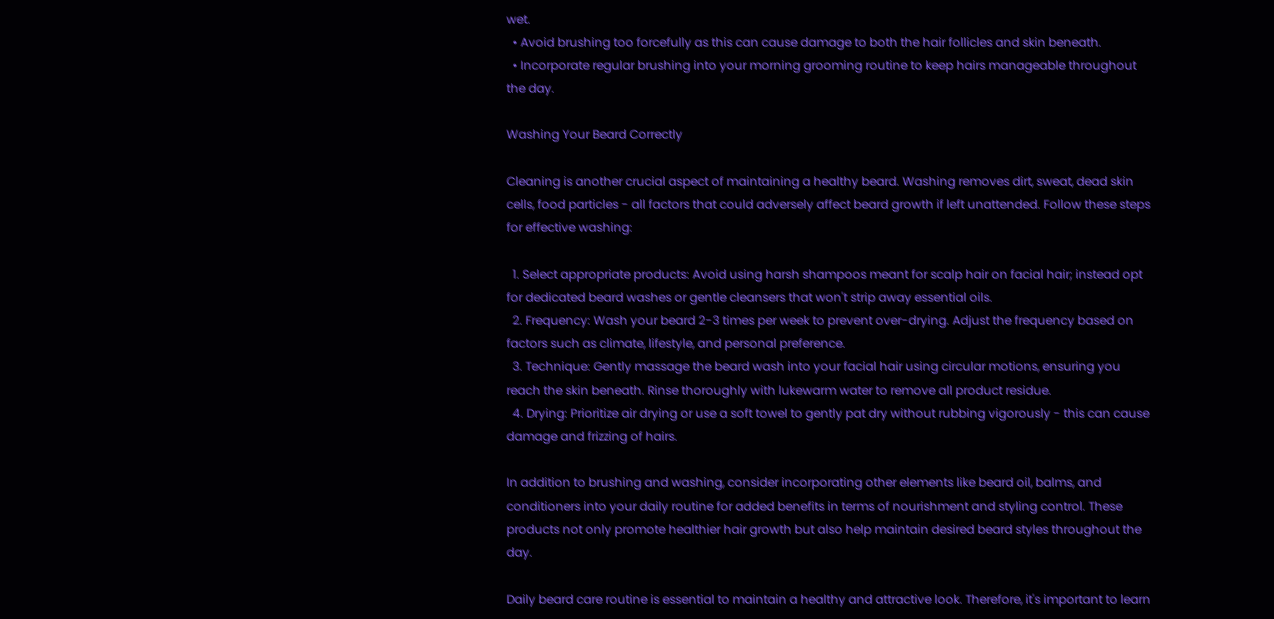wet.
  • Avoid brushing too forcefully as this can cause damage to both the hair follicles and skin beneath.
  • Incorporate regular brushing into your morning grooming routine to keep hairs manageable throughout the day.

Washing Your Beard Correctly

Cleaning is another crucial aspect of maintaining a healthy beard. Washing removes dirt, sweat, dead skin cells, food particles - all factors that could adversely affect beard growth if left unattended. Follow these steps for effective washing:

  1. Select appropriate products: Avoid using harsh shampoos meant for scalp hair on facial hair; instead opt for dedicated beard washes or gentle cleansers that won't strip away essential oils.
  2. Frequency: Wash your beard 2-3 times per week to prevent over-drying. Adjust the frequency based on factors such as climate, lifestyle, and personal preference.
  3. Technique: Gently massage the beard wash into your facial hair using circular motions, ensuring you reach the skin beneath. Rinse thoroughly with lukewarm water to remove all product residue.
  4. Drying: Prioritize air drying or use a soft towel to gently pat dry without rubbing vigorously - this can cause damage and frizzing of hairs.

In addition to brushing and washing, consider incorporating other elements like beard oil, balms, and conditioners into your daily routine for added benefits in terms of nourishment and styling control. These products not only promote healthier hair growth but also help maintain desired beard styles throughout the day.

Daily beard care routine is essential to maintain a healthy and attractive look. Therefore, it's important to learn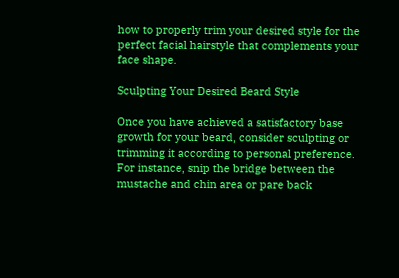how to properly trim your desired style for the perfect facial hairstyle that complements your face shape.

Sculpting Your Desired Beard Style

Once you have achieved a satisfactory base growth for your beard, consider sculpting or trimming it according to personal preference. For instance, snip the bridge between the mustache and chin area or pare back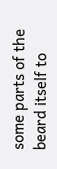some parts of the beard itself to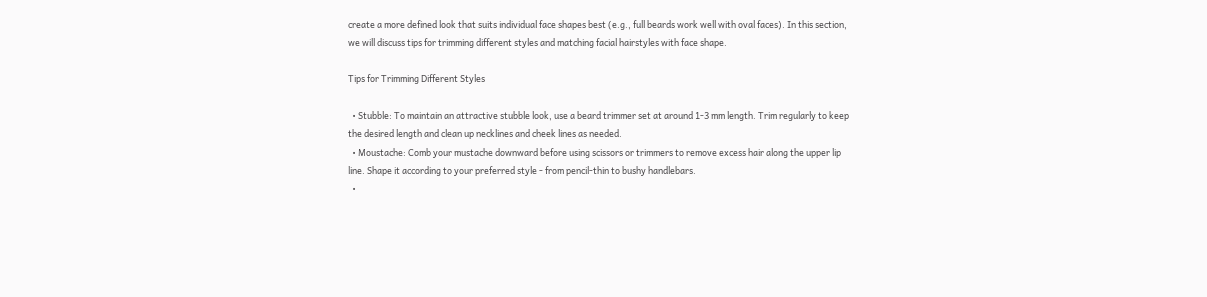create a more defined look that suits individual face shapes best (e.g., full beards work well with oval faces). In this section, we will discuss tips for trimming different styles and matching facial hairstyles with face shape.

Tips for Trimming Different Styles

  • Stubble: To maintain an attractive stubble look, use a beard trimmer set at around 1-3 mm length. Trim regularly to keep the desired length and clean up necklines and cheek lines as needed.
  • Moustache: Comb your mustache downward before using scissors or trimmers to remove excess hair along the upper lip line. Shape it according to your preferred style - from pencil-thin to bushy handlebars.
  •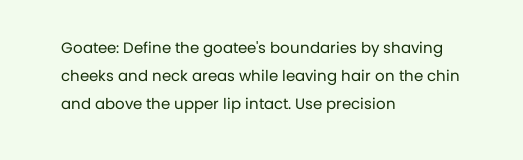Goatee: Define the goatee's boundaries by shaving cheeks and neck areas while leaving hair on the chin and above the upper lip intact. Use precision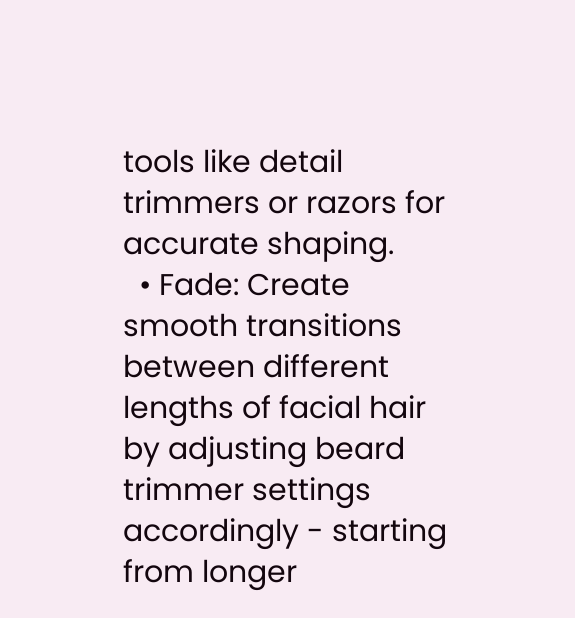tools like detail trimmers or razors for accurate shaping.
  • Fade: Create smooth transitions between different lengths of facial hair by adjusting beard trimmer settings accordingly - starting from longer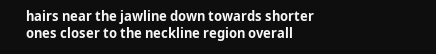hairs near the jawline down towards shorter ones closer to the neckline region overall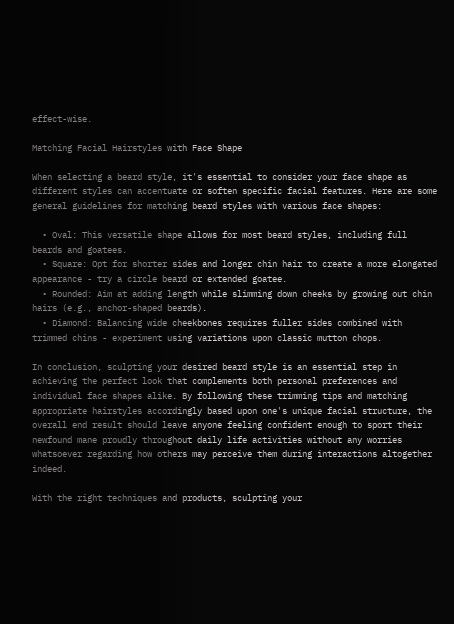effect-wise.

Matching Facial Hairstyles with Face Shape

When selecting a beard style, it's essential to consider your face shape as different styles can accentuate or soften specific facial features. Here are some general guidelines for matching beard styles with various face shapes:

  • Oval: This versatile shape allows for most beard styles, including full beards and goatees.
  • Square: Opt for shorter sides and longer chin hair to create a more elongated appearance - try a circle beard or extended goatee.
  • Rounded: Aim at adding length while slimming down cheeks by growing out chin hairs (e.g., anchor-shaped beards).
  • Diamond: Balancing wide cheekbones requires fuller sides combined with trimmed chins - experiment using variations upon classic mutton chops.

In conclusion, sculpting your desired beard style is an essential step in achieving the perfect look that complements both personal preferences and individual face shapes alike. By following these trimming tips and matching appropriate hairstyles accordingly based upon one's unique facial structure, the overall end result should leave anyone feeling confident enough to sport their newfound mane proudly throughout daily life activities without any worries whatsoever regarding how others may perceive them during interactions altogether indeed.

With the right techniques and products, sculpting your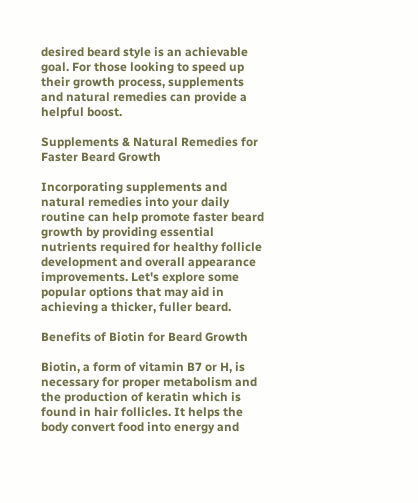desired beard style is an achievable goal. For those looking to speed up their growth process, supplements and natural remedies can provide a helpful boost.

Supplements & Natural Remedies for Faster Beard Growth

Incorporating supplements and natural remedies into your daily routine can help promote faster beard growth by providing essential nutrients required for healthy follicle development and overall appearance improvements. Let's explore some popular options that may aid in achieving a thicker, fuller beard.

Benefits of Biotin for Beard Growth

Biotin, a form of vitamin B7 or H, is necessary for proper metabolism and the production of keratin which is found in hair follicles. It helps the body convert food into energy and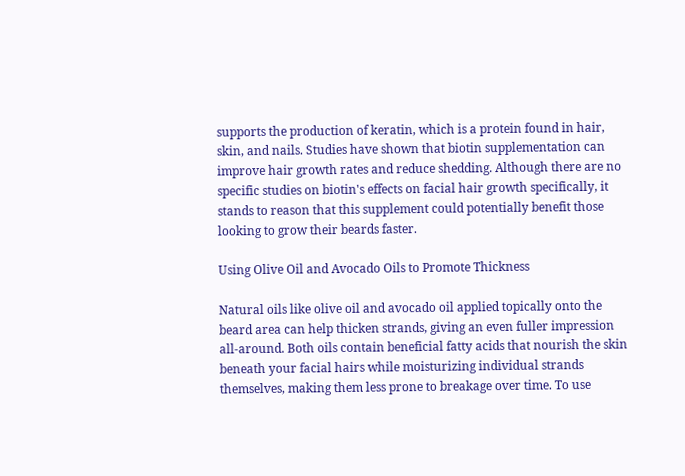supports the production of keratin, which is a protein found in hair, skin, and nails. Studies have shown that biotin supplementation can improve hair growth rates and reduce shedding. Although there are no specific studies on biotin's effects on facial hair growth specifically, it stands to reason that this supplement could potentially benefit those looking to grow their beards faster.

Using Olive Oil and Avocado Oils to Promote Thickness

Natural oils like olive oil and avocado oil applied topically onto the beard area can help thicken strands, giving an even fuller impression all-around. Both oils contain beneficial fatty acids that nourish the skin beneath your facial hairs while moisturizing individual strands themselves, making them less prone to breakage over time. To use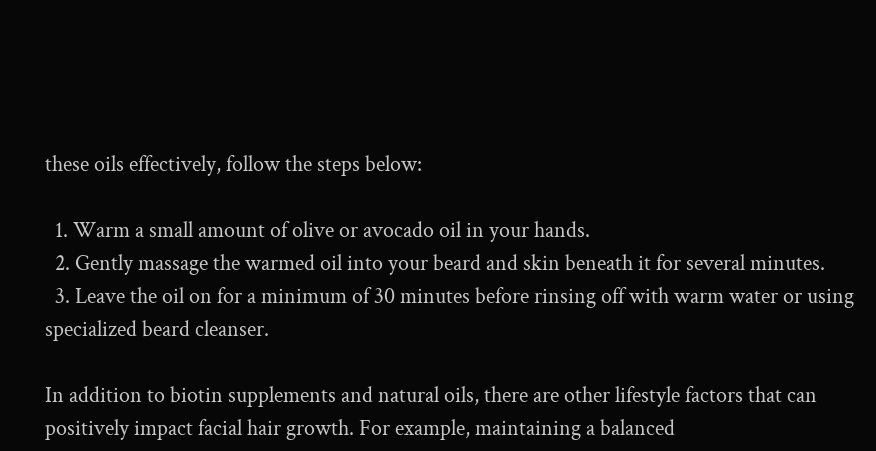these oils effectively, follow the steps below:

  1. Warm a small amount of olive or avocado oil in your hands.
  2. Gently massage the warmed oil into your beard and skin beneath it for several minutes.
  3. Leave the oil on for a minimum of 30 minutes before rinsing off with warm water or using specialized beard cleanser.

In addition to biotin supplements and natural oils, there are other lifestyle factors that can positively impact facial hair growth. For example, maintaining a balanced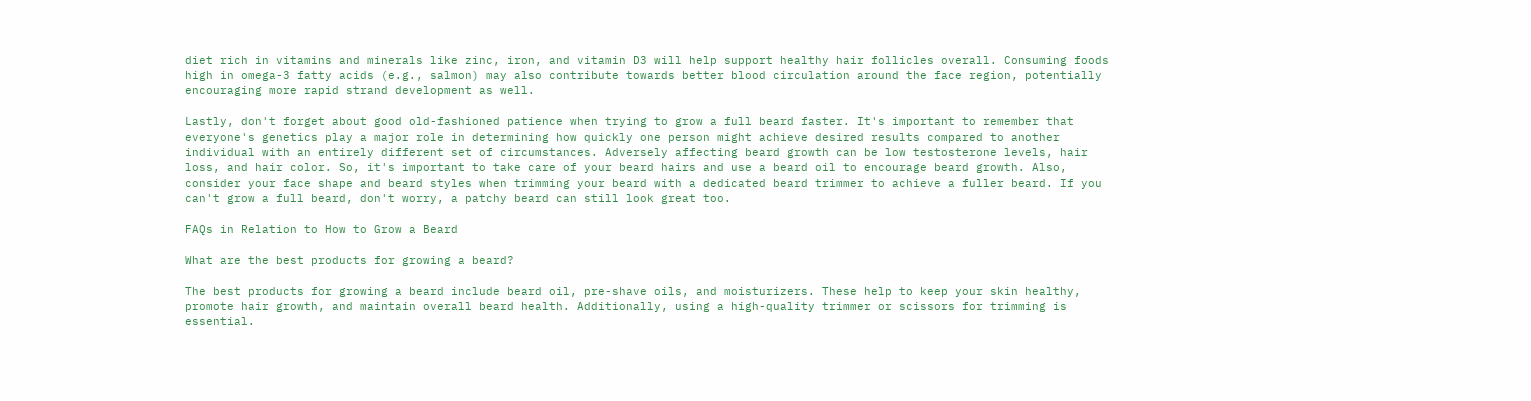diet rich in vitamins and minerals like zinc, iron, and vitamin D3 will help support healthy hair follicles overall. Consuming foods high in omega-3 fatty acids (e.g., salmon) may also contribute towards better blood circulation around the face region, potentially encouraging more rapid strand development as well.

Lastly, don't forget about good old-fashioned patience when trying to grow a full beard faster. It's important to remember that everyone's genetics play a major role in determining how quickly one person might achieve desired results compared to another individual with an entirely different set of circumstances. Adversely affecting beard growth can be low testosterone levels, hair loss, and hair color. So, it's important to take care of your beard hairs and use a beard oil to encourage beard growth. Also, consider your face shape and beard styles when trimming your beard with a dedicated beard trimmer to achieve a fuller beard. If you can't grow a full beard, don't worry, a patchy beard can still look great too.

FAQs in Relation to How to Grow a Beard

What are the best products for growing a beard?

The best products for growing a beard include beard oil, pre-shave oils, and moisturizers. These help to keep your skin healthy, promote hair growth, and maintain overall beard health. Additionally, using a high-quality trimmer or scissors for trimming is essential.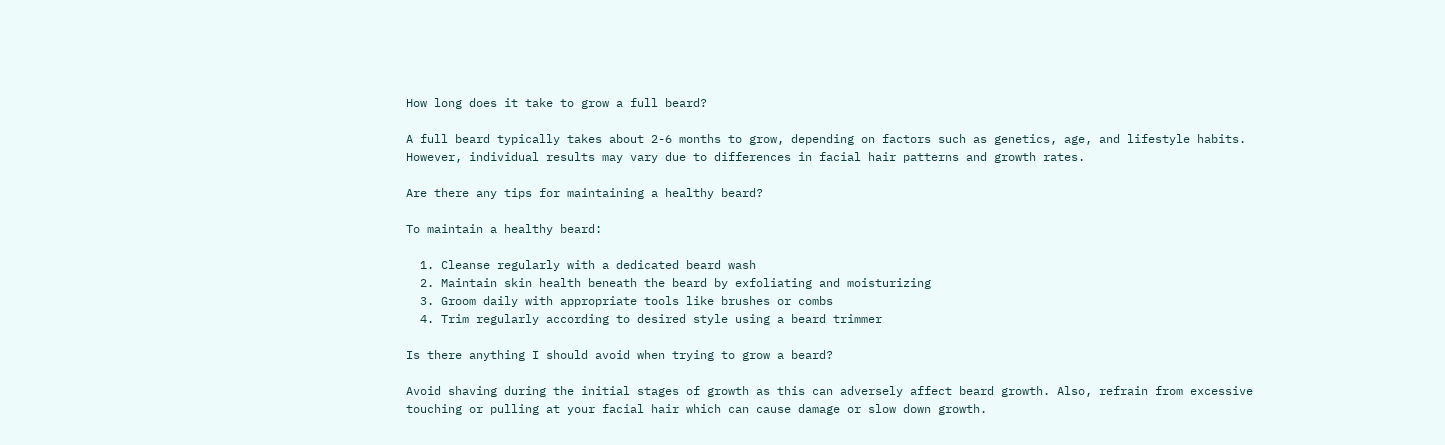How long does it take to grow a full beard?

A full beard typically takes about 2-6 months to grow, depending on factors such as genetics, age, and lifestyle habits. However, individual results may vary due to differences in facial hair patterns and growth rates.

Are there any tips for maintaining a healthy beard?

To maintain a healthy beard:

  1. Cleanse regularly with a dedicated beard wash
  2. Maintain skin health beneath the beard by exfoliating and moisturizing
  3. Groom daily with appropriate tools like brushes or combs
  4. Trim regularly according to desired style using a beard trimmer

Is there anything I should avoid when trying to grow a beard?

Avoid shaving during the initial stages of growth as this can adversely affect beard growth. Also, refrain from excessive touching or pulling at your facial hair which can cause damage or slow down growth.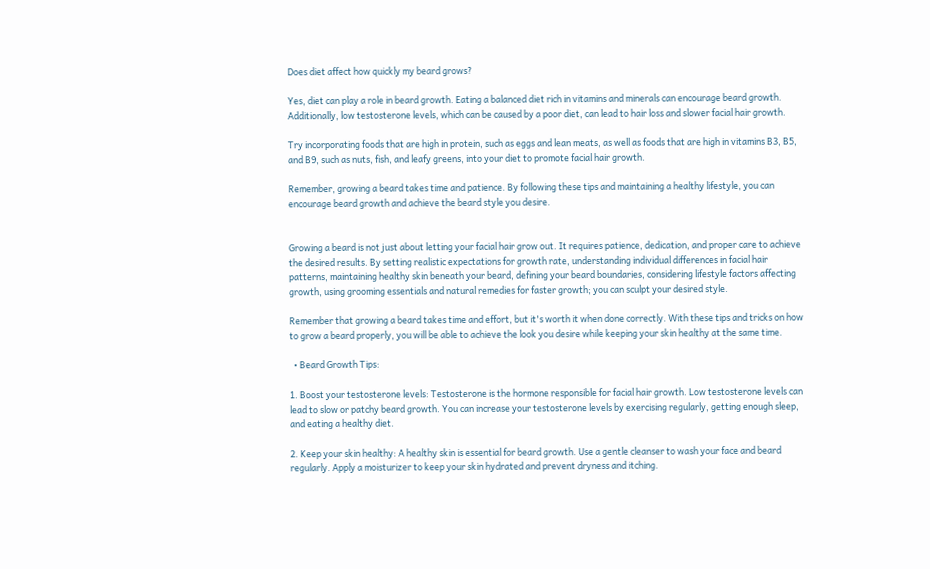Does diet affect how quickly my beard grows?

Yes, diet can play a role in beard growth. Eating a balanced diet rich in vitamins and minerals can encourage beard growth. Additionally, low testosterone levels, which can be caused by a poor diet, can lead to hair loss and slower facial hair growth.

Try incorporating foods that are high in protein, such as eggs and lean meats, as well as foods that are high in vitamins B3, B5, and B9, such as nuts, fish, and leafy greens, into your diet to promote facial hair growth.

Remember, growing a beard takes time and patience. By following these tips and maintaining a healthy lifestyle, you can encourage beard growth and achieve the beard style you desire.


Growing a beard is not just about letting your facial hair grow out. It requires patience, dedication, and proper care to achieve the desired results. By setting realistic expectations for growth rate, understanding individual differences in facial hair patterns, maintaining healthy skin beneath your beard, defining your beard boundaries, considering lifestyle factors affecting growth, using grooming essentials and natural remedies for faster growth; you can sculpt your desired style.

Remember that growing a beard takes time and effort, but it's worth it when done correctly. With these tips and tricks on how to grow a beard properly, you will be able to achieve the look you desire while keeping your skin healthy at the same time.

  • Beard Growth Tips:

1. Boost your testosterone levels: Testosterone is the hormone responsible for facial hair growth. Low testosterone levels can lead to slow or patchy beard growth. You can increase your testosterone levels by exercising regularly, getting enough sleep, and eating a healthy diet.

2. Keep your skin healthy: A healthy skin is essential for beard growth. Use a gentle cleanser to wash your face and beard regularly. Apply a moisturizer to keep your skin hydrated and prevent dryness and itching.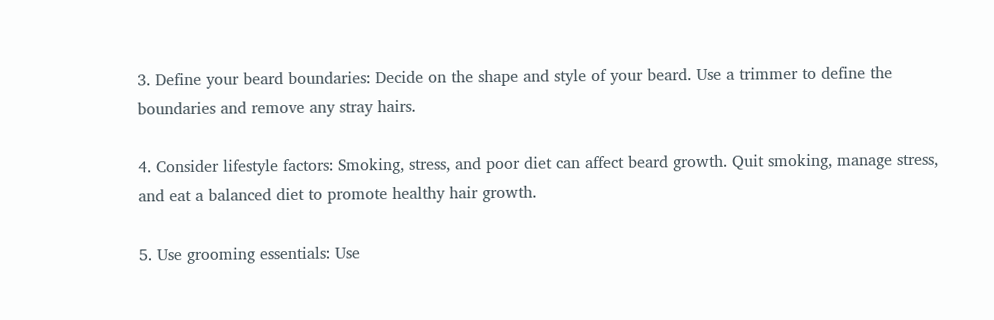3. Define your beard boundaries: Decide on the shape and style of your beard. Use a trimmer to define the boundaries and remove any stray hairs.

4. Consider lifestyle factors: Smoking, stress, and poor diet can affect beard growth. Quit smoking, manage stress, and eat a balanced diet to promote healthy hair growth.

5. Use grooming essentials: Use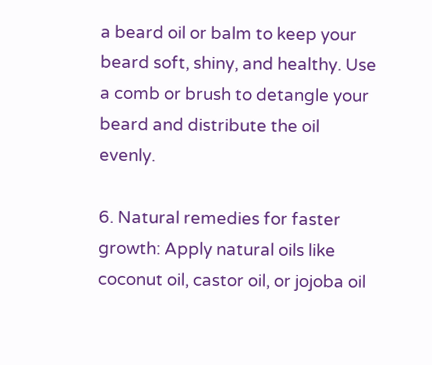a beard oil or balm to keep your beard soft, shiny, and healthy. Use a comb or brush to detangle your beard and distribute the oil evenly.

6. Natural remedies for faster growth: Apply natural oils like coconut oil, castor oil, or jojoba oil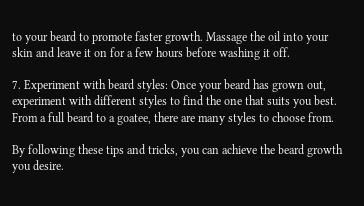to your beard to promote faster growth. Massage the oil into your skin and leave it on for a few hours before washing it off.

7. Experiment with beard styles: Once your beard has grown out, experiment with different styles to find the one that suits you best. From a full beard to a goatee, there are many styles to choose from.

By following these tips and tricks, you can achieve the beard growth you desire.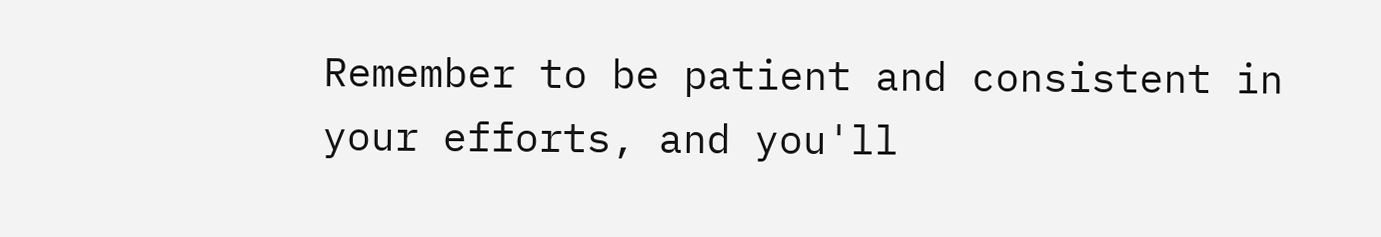Remember to be patient and consistent in your efforts, and you'll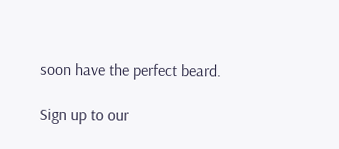soon have the perfect beard.

Sign up to our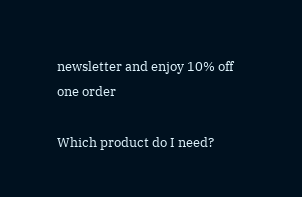newsletter and enjoy 10% off one order

Which product do I need?